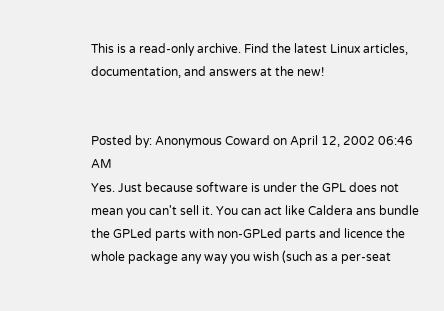This is a read-only archive. Find the latest Linux articles, documentation, and answers at the new!


Posted by: Anonymous Coward on April 12, 2002 06:46 AM
Yes. Just because software is under the GPL does not mean you can't sell it. You can act like Caldera ans bundle the GPLed parts with non-GPLed parts and licence the whole package any way you wish (such as a per-seat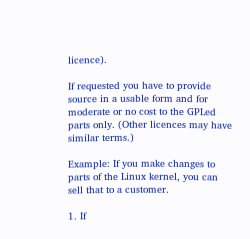licence).

If requested you have to provide source in a usable form and for moderate or no cost to the GPLed parts only. (Other licences may have similar terms.)

Example: If you make changes to parts of the Linux kernel, you can sell that to a customer.

1. If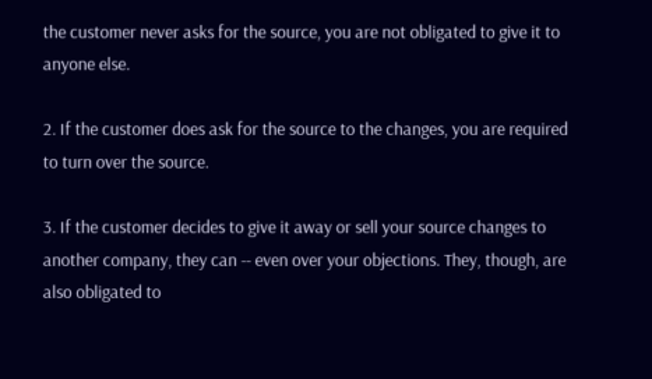the customer never asks for the source, you are not obligated to give it to anyone else.

2. If the customer does ask for the source to the changes, you are required to turn over the source.

3. If the customer decides to give it away or sell your source changes to another company, they can -- even over your objections. They, though, are also obligated to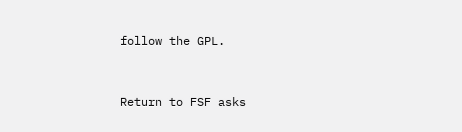follow the GPL.


Return to FSF asks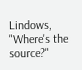Lindows, "Where's the source?"